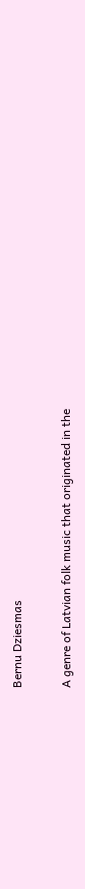Bernu Dziesmas

A genre of Latvian folk music that originated in the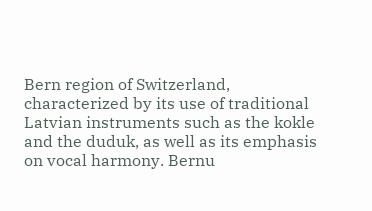Bern region of Switzerland, characterized by its use of traditional Latvian instruments such as the kokle and the duduk, as well as its emphasis on vocal harmony. Bernu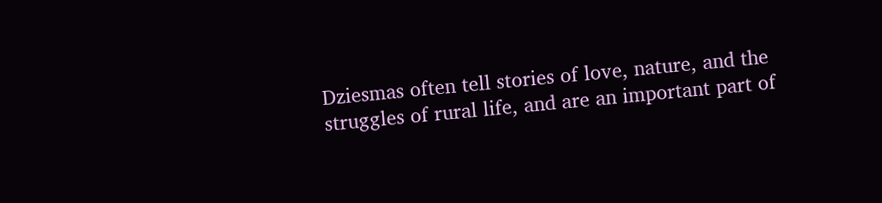Dziesmas often tell stories of love, nature, and the struggles of rural life, and are an important part of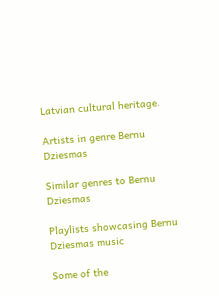Latvian cultural heritage.

Artists in genre Bernu Dziesmas

Similar genres to Bernu Dziesmas

Playlists showcasing Bernu Dziesmas music

Some of the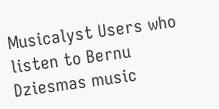Musicalyst Users who listen to Bernu Dziesmas music